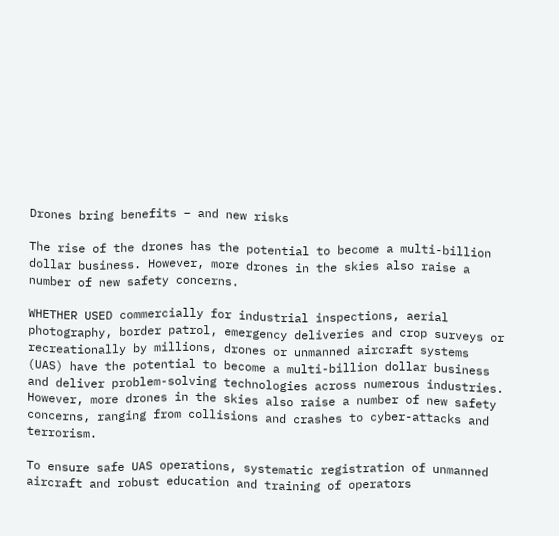Drones bring benefits – and new risks

The rise of the drones has the potential to become a multi-billion dollar business. However, more drones in the skies also raise a number of new safety concerns.

WHETHER USED commercially for industrial inspections, aerial photography, border patrol, emergency deliveries and crop surveys or recreationally by millions, drones or unmanned aircraft systems (UAS) have the potential to become a multi-billion dollar business and deliver problem-solving technologies across numerous industries. However, more drones in the skies also raise a number of new safety concerns, ranging from collisions and crashes to cyber-attacks and terrorism.

To ensure safe UAS operations, systematic registration of unmanned aircraft and robust education and training of operators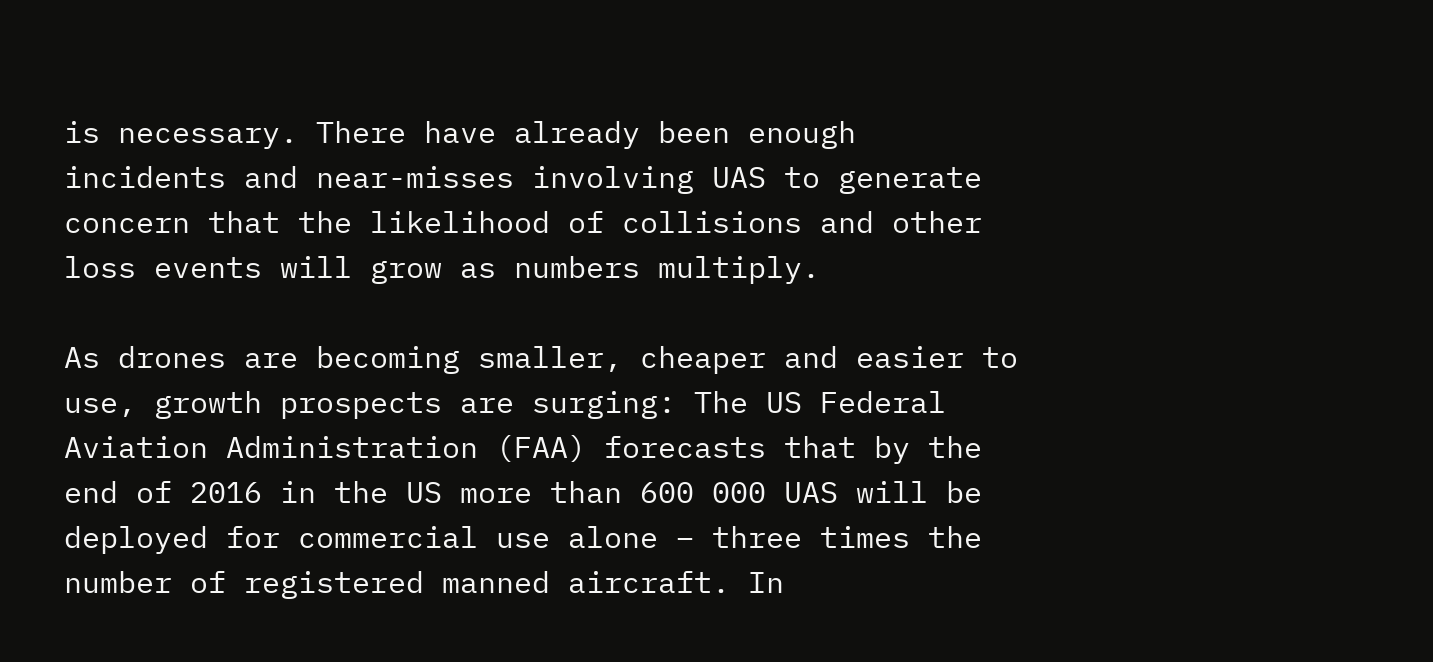is necessary. There have already been enough incidents and near-misses involving UAS to generate concern that the likelihood of collisions and other loss events will grow as numbers multiply.

As drones are becoming smaller, cheaper and easier to use, growth prospects are surging: The US Federal Aviation Administration (FAA) forecasts that by the end of 2016 in the US more than 600 000 UAS will be deployed for commercial use alone – three times the number of registered manned aircraft. In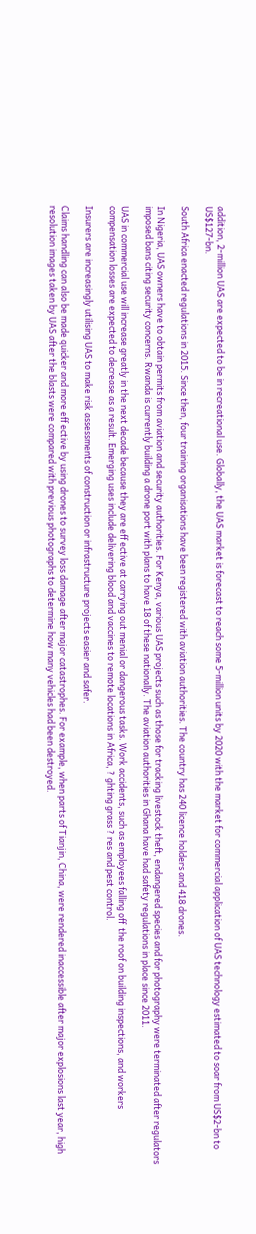addition, 2-million UAS are expected to be in recreational use. Globally, the UAS market is forecast to reach some 5-million units by 2020 with the market for commercial application of UAS technology estimated to soar from US$2-bn to US$127-bn.

South Africa enacted regulations in 2015. Since then, four training organisations have been registered with aviation authorities. The country has 240 licence holders and 418 drones.

In Nigeria, UAS owners have to obtain permits from aviation and security authorities. For Kenya, various UAS projects such as those for tracking livestock theft, endangered species and for photography were terminated after regulators imposed bans citing security concerns. Rwanda is currently building a drone port with plans to have 18 of these nationally. The aviation authorities in Ghana have had safety regulations in place since 2011.

UAS in commercial use will increase greatly in the next decade because they are eff ective at carrying out menial or dangerous tasks. Work accidents, such as employees falling off  the roof on building inspections, and workers compensation losses are expected to decrease as a result. Emerging uses include delivering blood and vaccines to remote locations in Africa, ? ghting grass ? res and pest control.

Insurers are increasingly utilising UAS to make risk assessments of construction or infrastructure projects easier and safer.

Claims handling can also be made quicker and more eff ective by using drones to survey loss damage after major catastrophes. For example, when parts of Tianjin, China, were rendered inaccessible after major explosions last year, high resolution images taken by UAS after the blasts were compared with previous photographs to determine how many vehicles had been destroyed.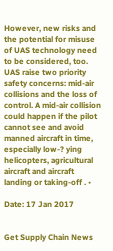However, new risks and the potential for misuse of UAS technology need to be considered, too. UAS raise two priority safety concerns: mid-air collisions and the loss of control. A mid-air collision could happen if the pilot cannot see and avoid manned aircraft in time, especially low-? ying helicopters, agricultural aircraft and aircraft landing or taking-off . •

Date: 17 Jan 2017


Get Supply Chain News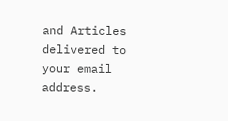and Articles delivered to your email address.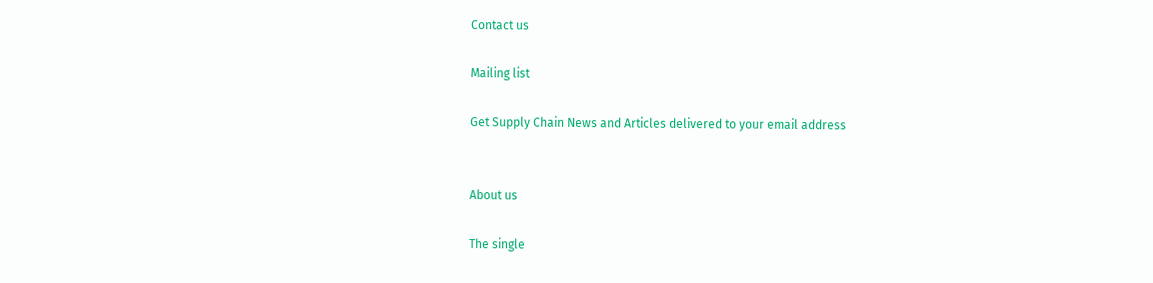Contact us

Mailing list

Get Supply Chain News and Articles delivered to your email address


About us

The single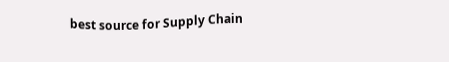best source for Supply Chain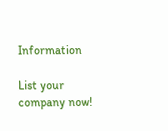Information

List your company now!